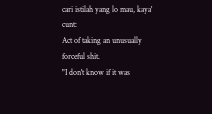cari istilah yang lo mau, kaya' cunt:
Act of taking an unusually forceful shit.
"I don't know if it was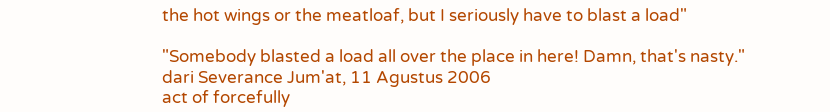the hot wings or the meatloaf, but I seriously have to blast a load"

"Somebody blasted a load all over the place in here! Damn, that's nasty."
dari Severance Jum'at, 11 Agustus 2006
act of forcefully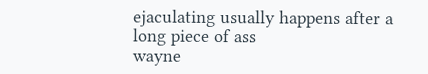ejaculating usually happens after a long piece of ass
wayne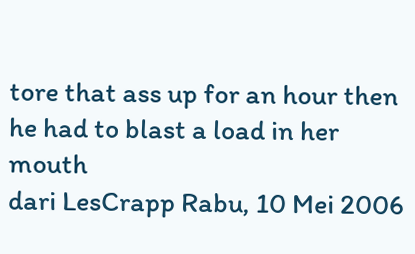tore that ass up for an hour then he had to blast a load in her mouth
dari LesCrapp Rabu, 10 Mei 2006